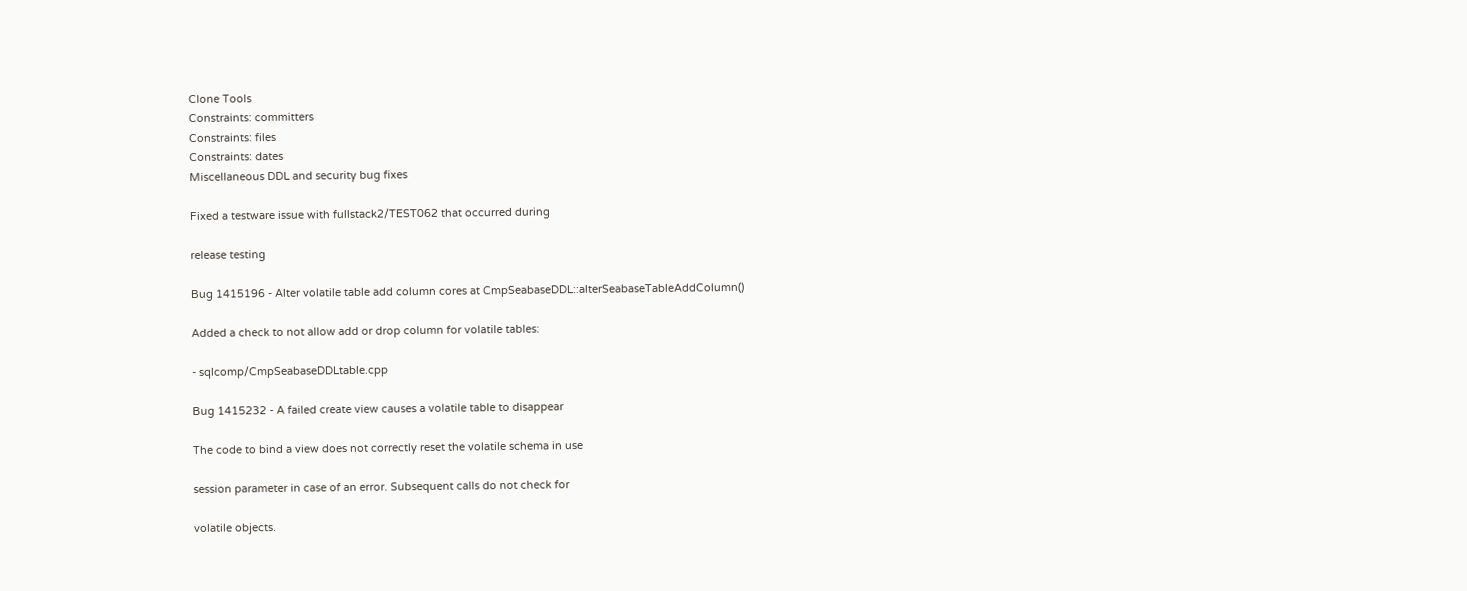Clone Tools
Constraints: committers
Constraints: files
Constraints: dates
Miscellaneous DDL and security bug fixes

Fixed a testware issue with fullstack2/TEST062 that occurred during

release testing

Bug 1415196 - Alter volatile table add column cores at CmpSeabaseDDL::alterSeabaseTableAddColumn()

Added a check to not allow add or drop column for volatile tables:

- sqlcomp/CmpSeabaseDDLtable.cpp

Bug 1415232 - A failed create view causes a volatile table to disappear

The code to bind a view does not correctly reset the volatile schema in use

session parameter in case of an error. Subsequent calls do not check for

volatile objects.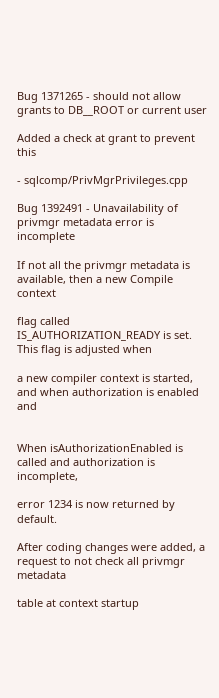Bug 1371265 - should not allow grants to DB__ROOT or current user

Added a check at grant to prevent this

- sqlcomp/PrivMgrPrivileges.cpp

Bug 1392491 - Unavailability of privmgr metadata error is incomplete

If not all the privmgr metadata is available, then a new Compile context

flag called IS_AUTHORIZATION_READY is set. This flag is adjusted when

a new compiler context is started, and when authorization is enabled and


When isAuthorizationEnabled is called and authorization is incomplete,

error 1234 is now returned by default.

After coding changes were added, a request to not check all privmgr metadata

table at context startup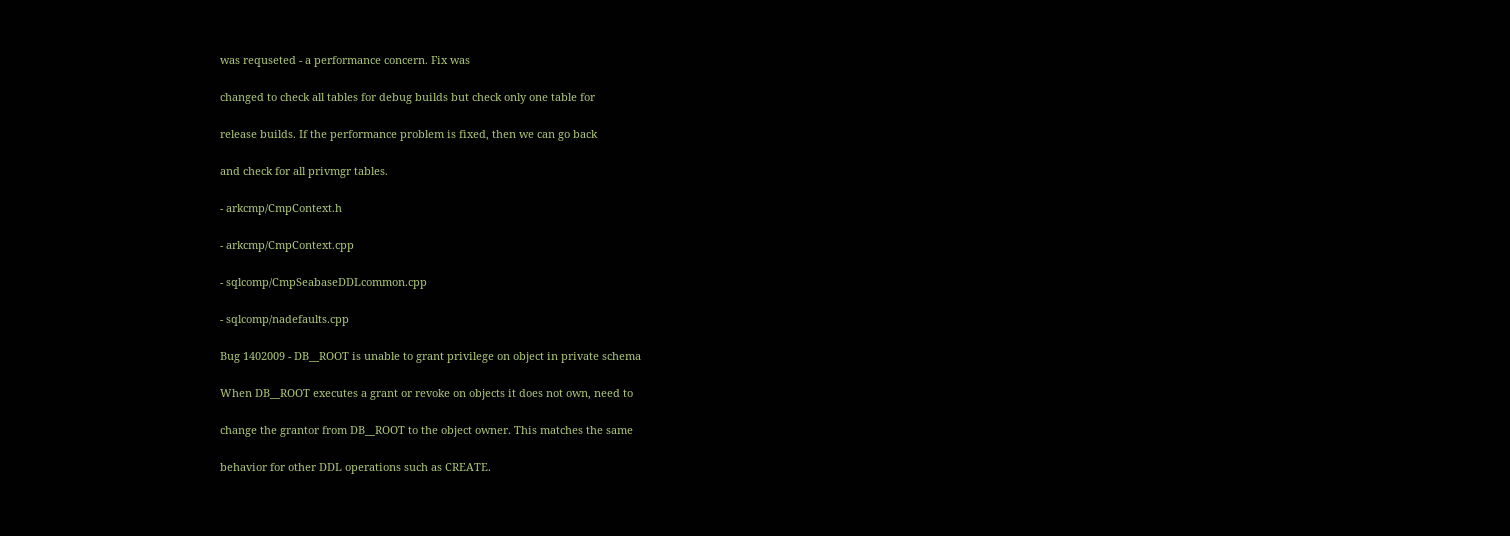was requseted - a performance concern. Fix was

changed to check all tables for debug builds but check only one table for

release builds. If the performance problem is fixed, then we can go back

and check for all privmgr tables.

- arkcmp/CmpContext.h

- arkcmp/CmpContext.cpp

- sqlcomp/CmpSeabaseDDLcommon.cpp

- sqlcomp/nadefaults.cpp

Bug 1402009 - DB__ROOT is unable to grant privilege on object in private schema

When DB__ROOT executes a grant or revoke on objects it does not own, need to

change the grantor from DB__ROOT to the object owner. This matches the same

behavior for other DDL operations such as CREATE.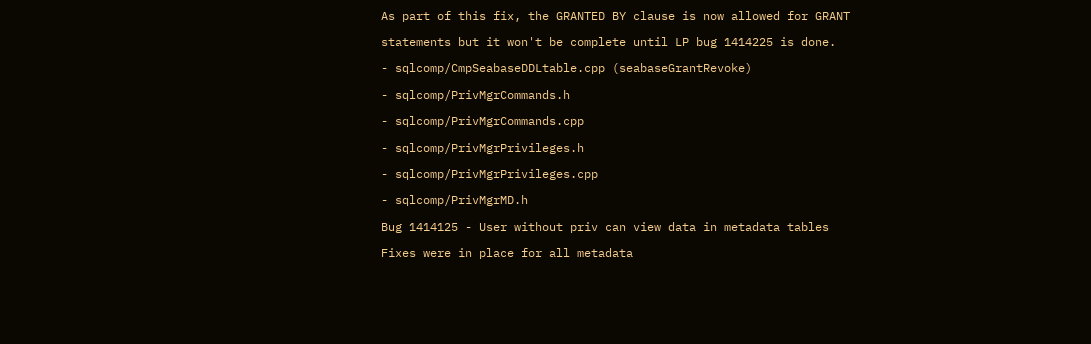As part of this fix, the GRANTED BY clause is now allowed for GRANT

statements but it won't be complete until LP bug 1414225 is done.

- sqlcomp/CmpSeabaseDDLtable.cpp (seabaseGrantRevoke)

- sqlcomp/PrivMgrCommands.h

- sqlcomp/PrivMgrCommands.cpp

- sqlcomp/PrivMgrPrivileges.h

- sqlcomp/PrivMgrPrivileges.cpp

- sqlcomp/PrivMgrMD.h

Bug 1414125 - User without priv can view data in metadata tables

Fixes were in place for all metadata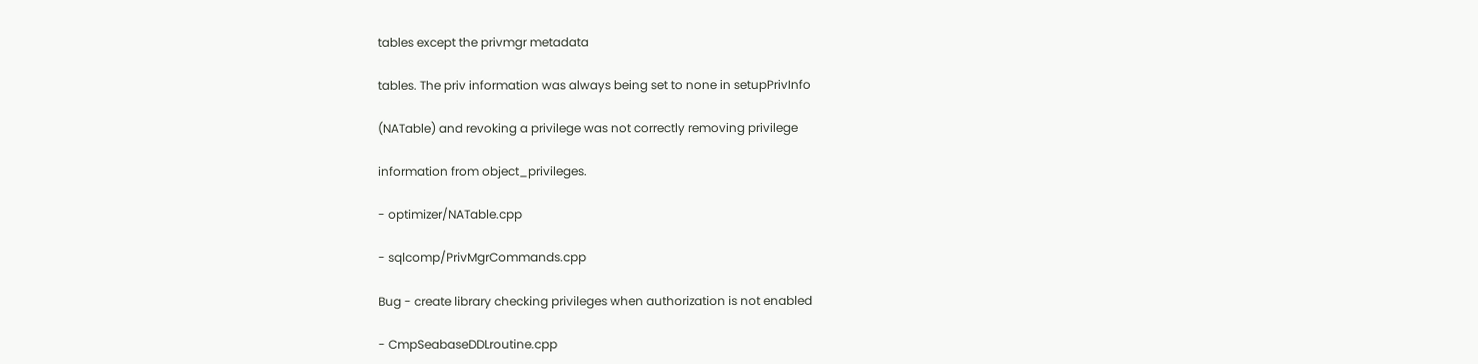tables except the privmgr metadata

tables. The priv information was always being set to none in setupPrivInfo

(NATable) and revoking a privilege was not correctly removing privilege

information from object_privileges.

- optimizer/NATable.cpp

- sqlcomp/PrivMgrCommands.cpp

Bug - create library checking privileges when authorization is not enabled

- CmpSeabaseDDLroutine.cpp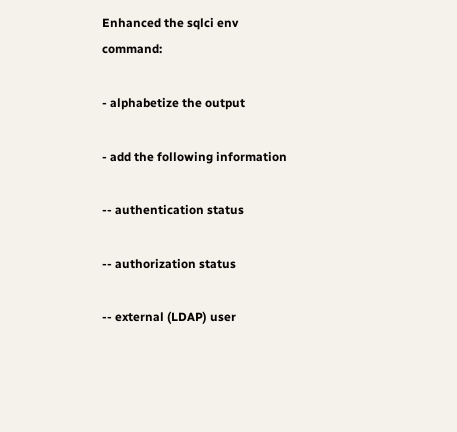Enhanced the sqlci env command:

- alphabetize the output

- add the following information

-- authentication status

-- authorization status

-- external (LDAP) user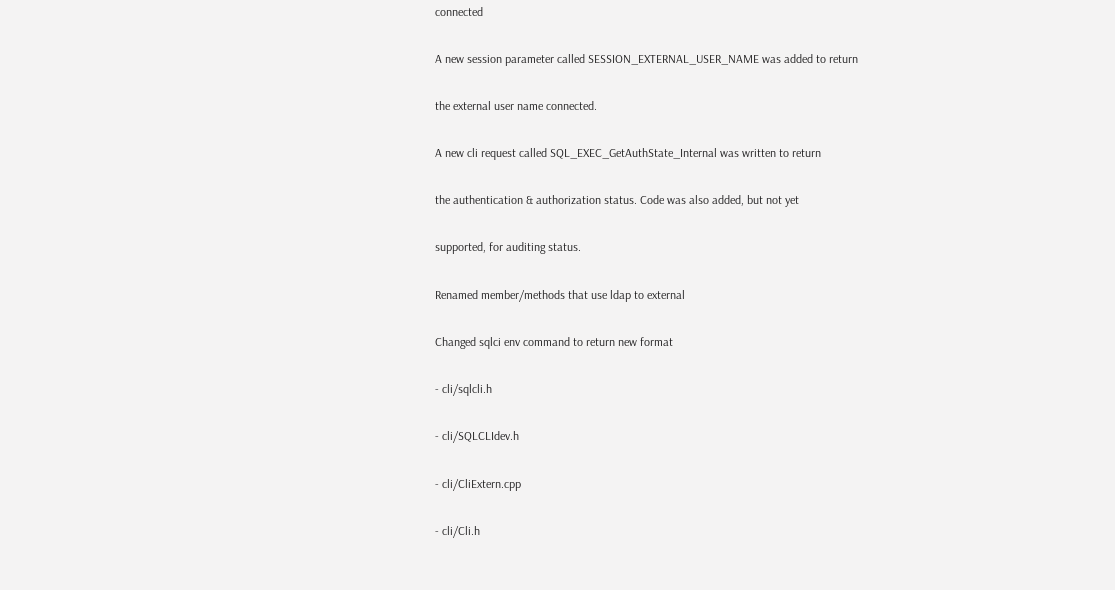connected

A new session parameter called SESSION_EXTERNAL_USER_NAME was added to return

the external user name connected.

A new cli request called SQL_EXEC_GetAuthState_Internal was written to return

the authentication & authorization status. Code was also added, but not yet

supported, for auditing status.

Renamed member/methods that use ldap to external

Changed sqlci env command to return new format

- cli/sqlcli.h

- cli/SQLCLIdev.h

- cli/CliExtern.cpp

- cli/Cli.h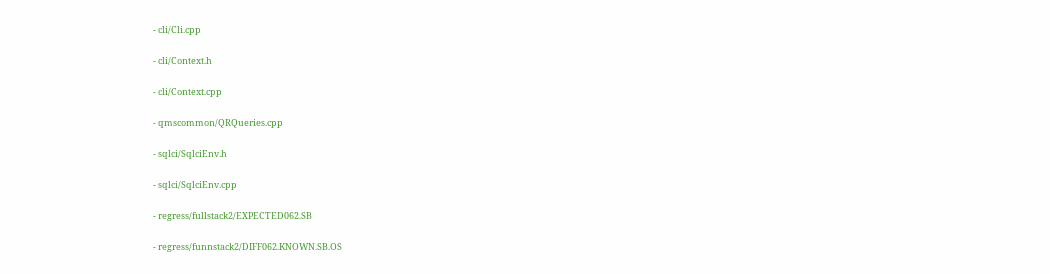- cli/Cli.cpp

- cli/Context.h

- cli/Context.cpp

- qmscommon/QRQueries.cpp

- sqlci/SqlciEnv.h

- sqlci/SqlciEnv.cpp

- regress/fullstack2/EXPECTED062.SB

- regress/funnstack2/DIFF062.KNOWN.SB.OS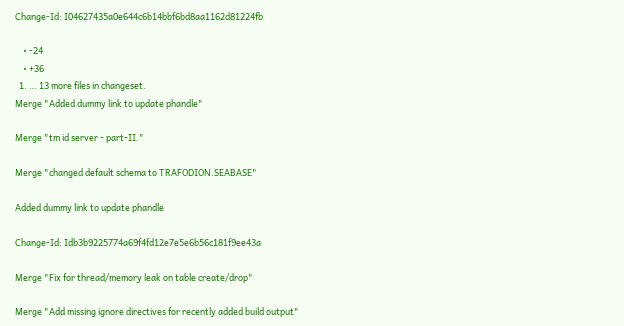Change-Id: I04627435a0e644c6b14bbf6bd8aa1162d81224fb

    • -24
    • +36
  1. … 13 more files in changeset.
Merge "Added dummy link to update phandle"

Merge "tm id server - part-II."

Merge "changed default schema to TRAFODION.SEABASE"

Added dummy link to update phandle

Change-Id: Idb3b9225774a69f4fd12e7e5e6b56c181f9ee43a

Merge "Fix for thread/memory leak on table create/drop"

Merge "Add missing ignore directives for recently added build output"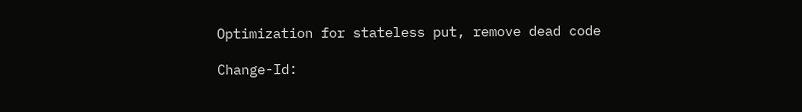Optimization for stateless put, remove dead code

Change-Id: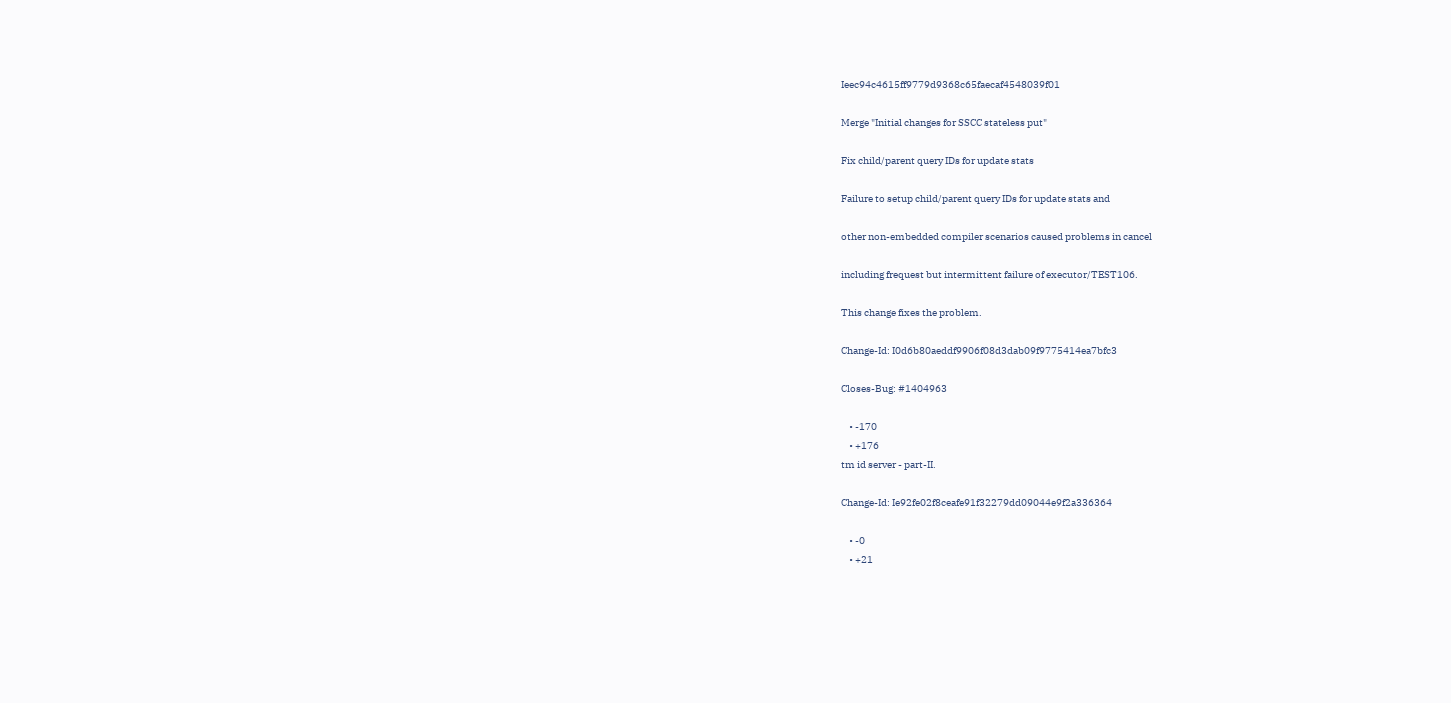Ieec94c4615ff9779d9368c65faecaf4548039f01

Merge "Initial changes for SSCC stateless put"

Fix child/parent query IDs for update stats

Failure to setup child/parent query IDs for update stats and

other non-embedded compiler scenarios caused problems in cancel

including frequest but intermittent failure of executor/TEST106.

This change fixes the problem.

Change-Id: I0d6b80aeddf9906f08d3dab09f9775414ea7bfc3

Closes-Bug: #1404963

    • -170
    • +176
tm id server - part-II.

Change-Id: Ie92fe02f8ceafe91f32279dd09044e9f2a336364

    • -0
    • +21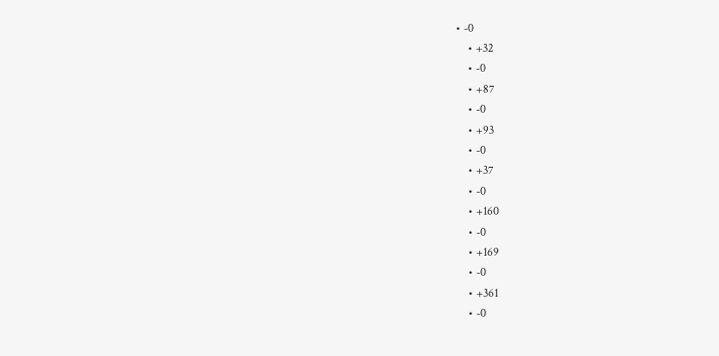• -0
    • +32
    • -0
    • +87
    • -0
    • +93
    • -0
    • +37
    • -0
    • +160
    • -0
    • +169
    • -0
    • +361
    • -0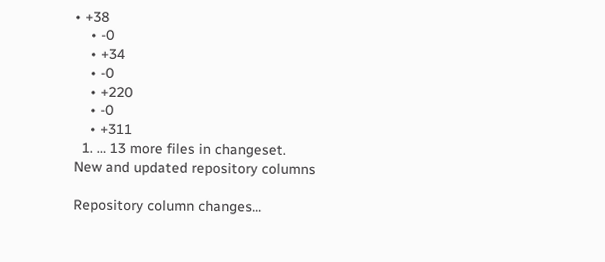• +38
    • -0
    • +34
    • -0
    • +220
    • -0
    • +311
  1. … 13 more files in changeset.
New and updated repository columns

Repository column changes...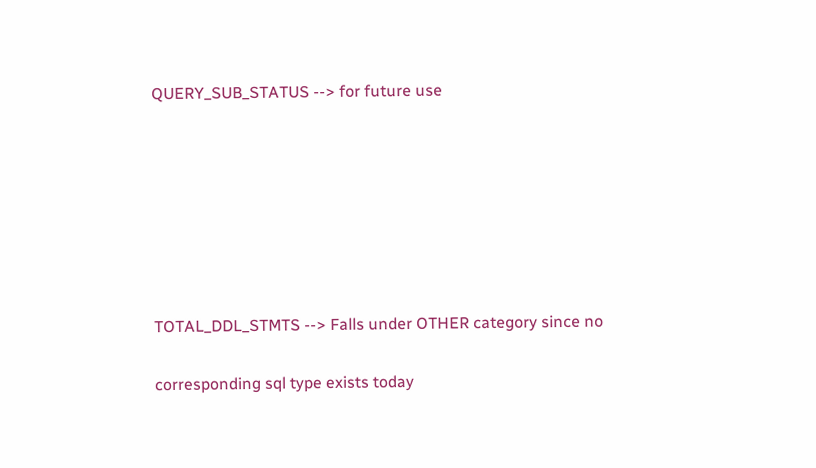QUERY_SUB_STATUS --> for future use







TOTAL_DDL_STMTS --> Falls under OTHER category since no

corresponding sql type exists today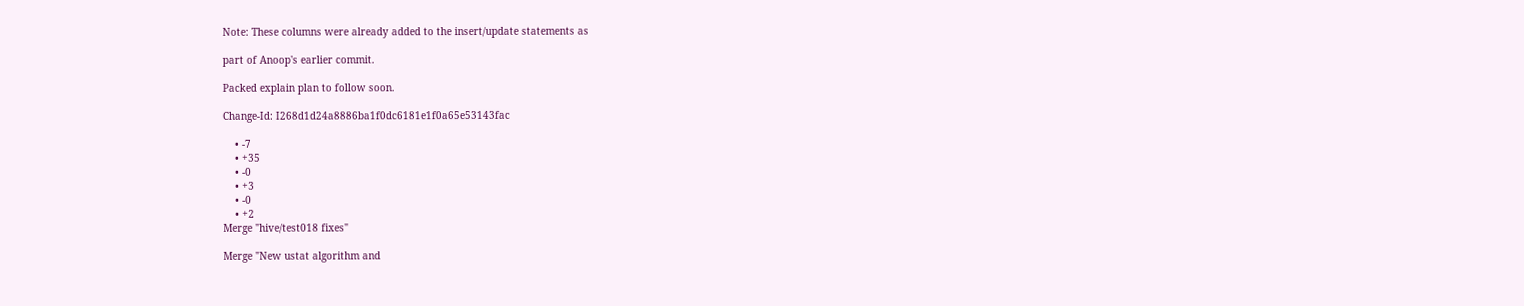Note: These columns were already added to the insert/update statements as

part of Anoop's earlier commit.

Packed explain plan to follow soon.

Change-Id: I268d1d24a8886ba1f0dc6181e1f0a65e53143fac

    • -7
    • +35
    • -0
    • +3
    • -0
    • +2
Merge "hive/test018 fixes"

Merge "New ustat algorithm and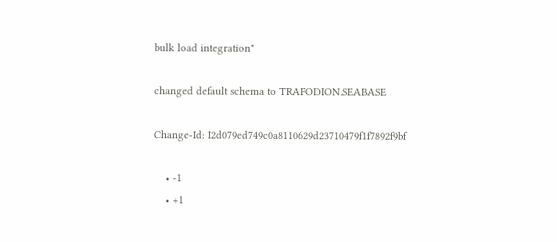bulk load integration"

changed default schema to TRAFODION.SEABASE

Change-Id: I2d079ed749c0a8110629d23710479f1f7892f9bf

    • -1
    • +1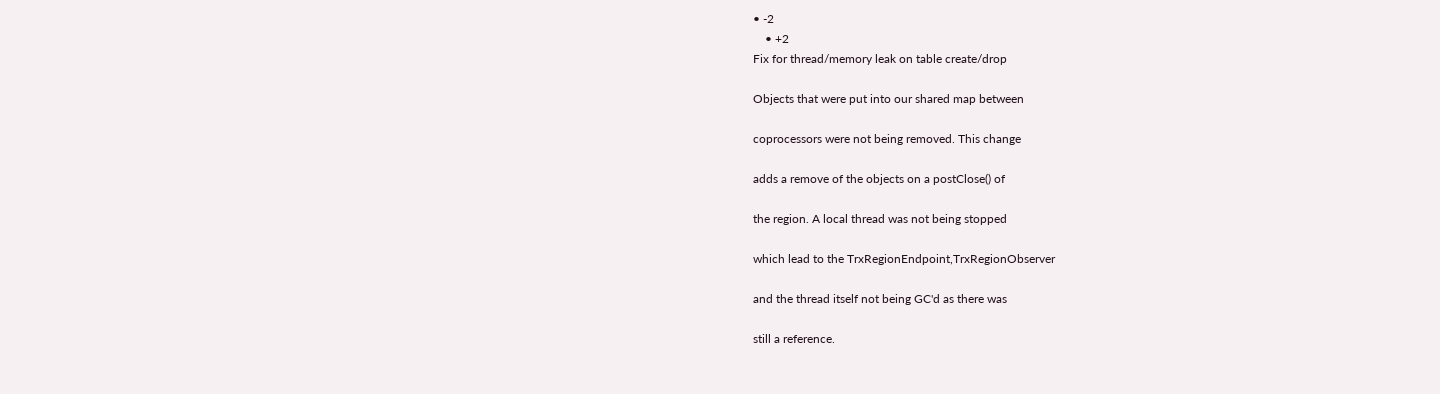• -2
    • +2
Fix for thread/memory leak on table create/drop

Objects that were put into our shared map between

coprocessors were not being removed. This change

adds a remove of the objects on a postClose() of

the region. A local thread was not being stopped

which lead to the TrxRegionEndpoint,TrxRegionObserver

and the thread itself not being GC'd as there was

still a reference.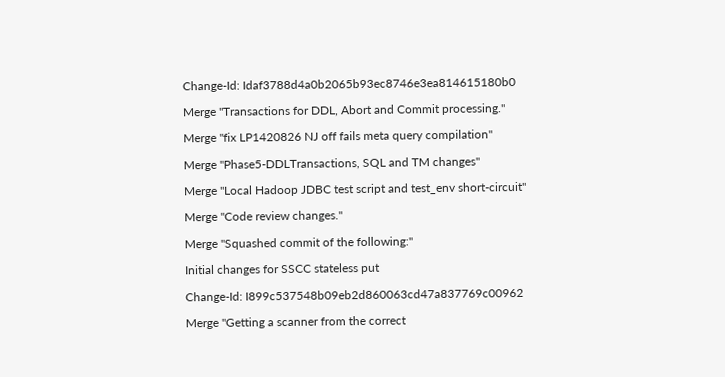Change-Id: Idaf3788d4a0b2065b93ec8746e3ea814615180b0

Merge "Transactions for DDL, Abort and Commit processing."

Merge "fix LP1420826 NJ off fails meta query compilation"

Merge "Phase5-DDLTransactions, SQL and TM changes"

Merge "Local Hadoop JDBC test script and test_env short-circuit"

Merge "Code review changes."

Merge "Squashed commit of the following:"

Initial changes for SSCC stateless put

Change-Id: I899c537548b09eb2d860063cd47a837769c00962

Merge "Getting a scanner from the correct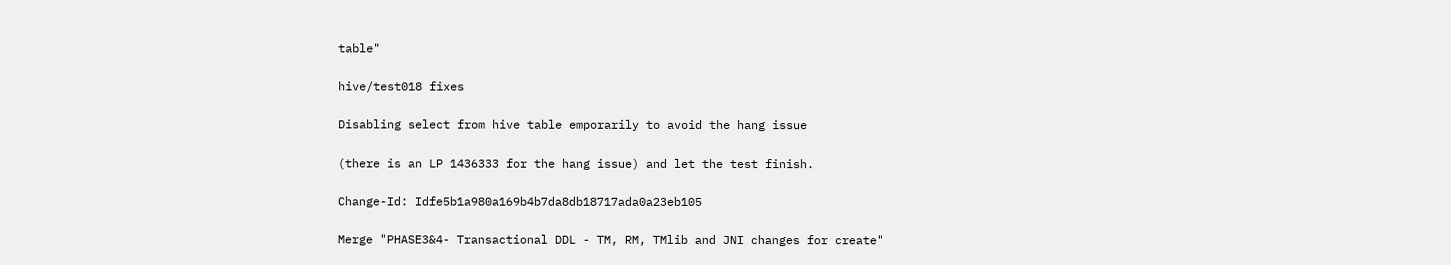table"

hive/test018 fixes

Disabling select from hive table emporarily to avoid the hang issue

(there is an LP 1436333 for the hang issue) and let the test finish.

Change-Id: Idfe5b1a980a169b4b7da8db18717ada0a23eb105

Merge "PHASE3&4- Transactional DDL - TM, RM, TMlib and JNI changes for create"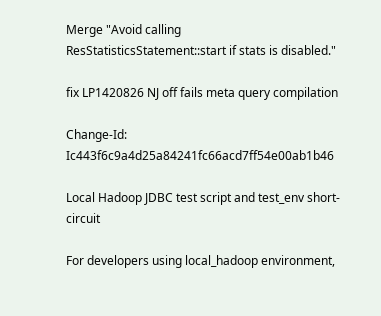Merge "Avoid calling ResStatisticsStatement::start if stats is disabled."

fix LP1420826 NJ off fails meta query compilation

Change-Id: Ic443f6c9a4d25a84241fc66acd7ff54e00ab1b46

Local Hadoop JDBC test script and test_env short-circuit

For developers using local_hadoop environment,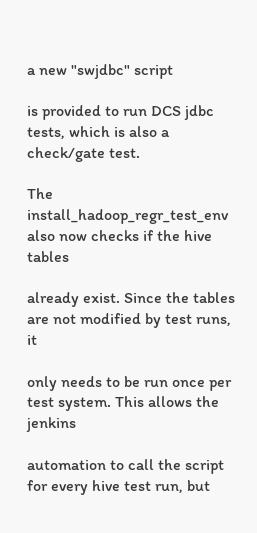a new "swjdbc" script

is provided to run DCS jdbc tests, which is also a check/gate test.

The install_hadoop_regr_test_env also now checks if the hive tables

already exist. Since the tables are not modified by test runs, it

only needs to be run once per test system. This allows the jenkins

automation to call the script for every hive test run, but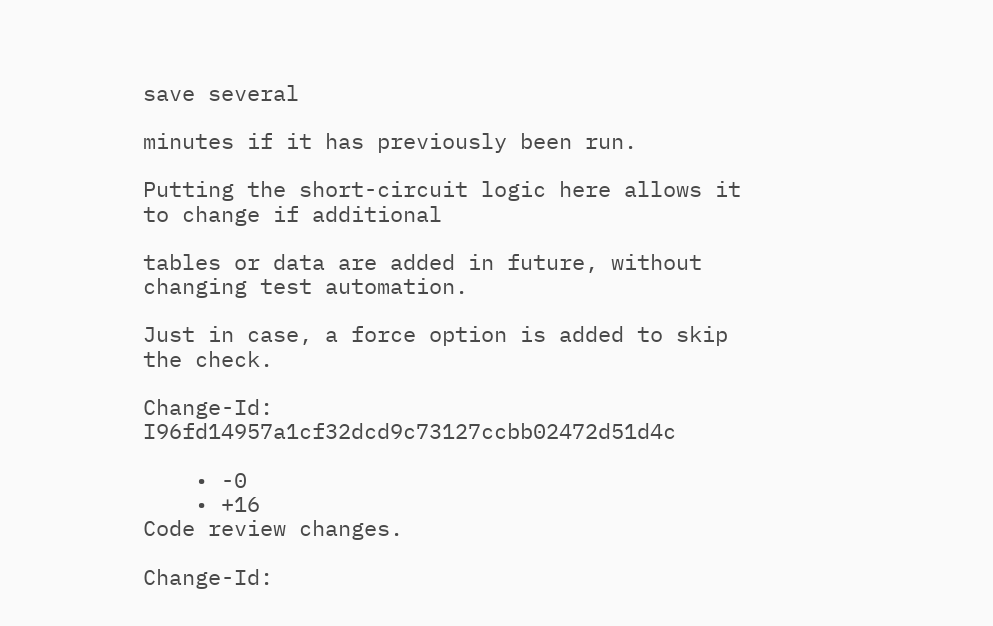save several

minutes if it has previously been run.

Putting the short-circuit logic here allows it to change if additional

tables or data are added in future, without changing test automation.

Just in case, a force option is added to skip the check.

Change-Id: I96fd14957a1cf32dcd9c73127ccbb02472d51d4c

    • -0
    • +16
Code review changes.

Change-Id: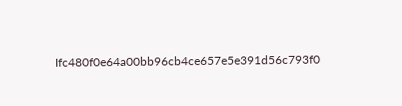Ifc480f0e64a00bb96cb4ce657e5e391d56c793f0